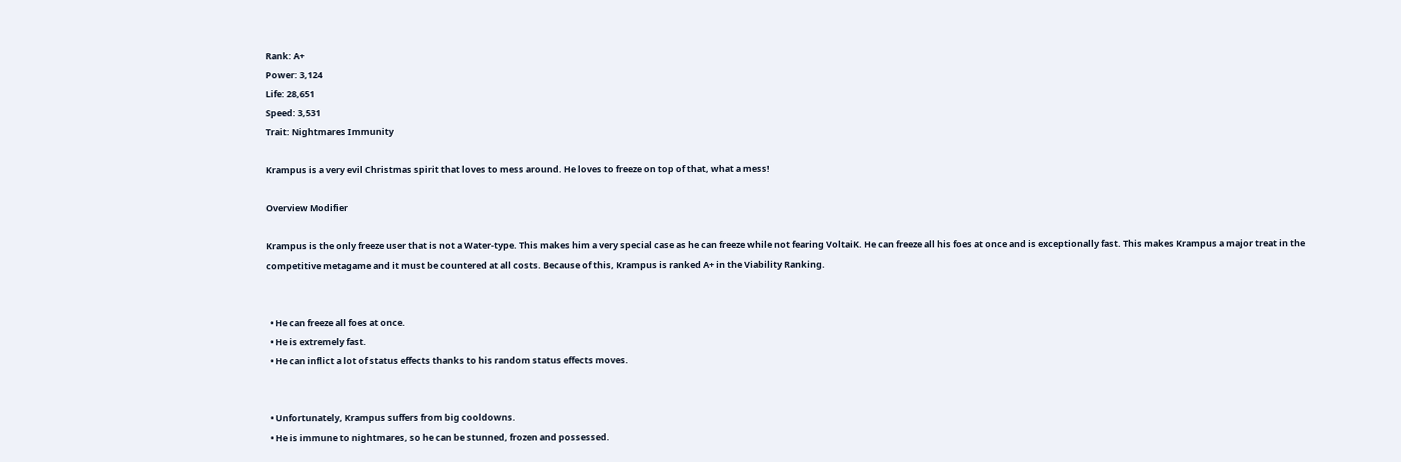Rank: A+
Power: 3,124
Life: 28,651
Speed: 3,531
Trait: Nightmares Immunity

Krampus is a very evil Christmas spirit that loves to mess around. He loves to freeze on top of that, what a mess!

Overview Modifier

Krampus is the only freeze user that is not a Water-type. This makes him a very special case as he can freeze while not fearing VoltaiK. He can freeze all his foes at once and is exceptionally fast. This makes Krampus a major treat in the competitive metagame and it must be countered at all costs. Because of this, Krampus is ranked A+ in the Viability Ranking.


  • He can freeze all foes at once.
  • He is extremely fast.
  • He can inflict a lot of status effects thanks to his random status effects moves.


  • Unfortunately, Krampus suffers from big cooldowns.
  • He is immune to nightmares, so he can be stunned, frozen and possessed.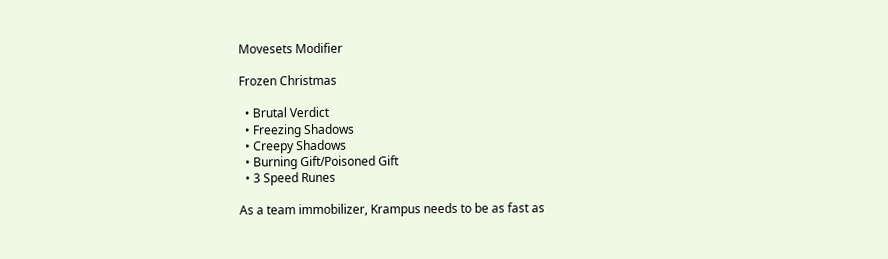Movesets Modifier

Frozen Christmas

  • Brutal Verdict
  • Freezing Shadows
  • Creepy Shadows
  • Burning Gift/Poisoned Gift
  • 3 Speed Runes

As a team immobilizer, Krampus needs to be as fast as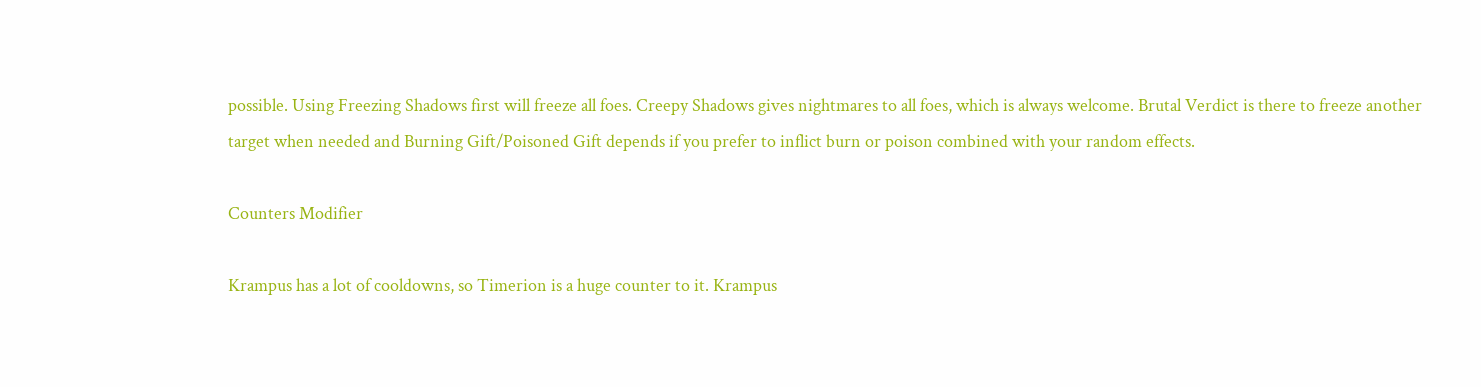possible. Using Freezing Shadows first will freeze all foes. Creepy Shadows gives nightmares to all foes, which is always welcome. Brutal Verdict is there to freeze another target when needed and Burning Gift/Poisoned Gift depends if you prefer to inflict burn or poison combined with your random effects.

Counters Modifier

Krampus has a lot of cooldowns, so Timerion is a huge counter to it. Krampus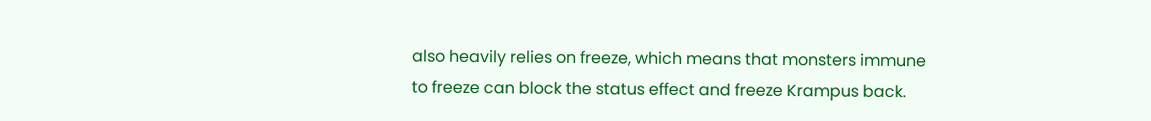also heavily relies on freeze, which means that monsters immune to freeze can block the status effect and freeze Krampus back.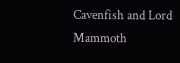Cavenfish and Lord Mammoth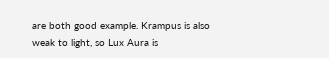are both good example. Krampus is also weak to light, so Lux Aura is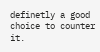definetly a good choice to counter it.